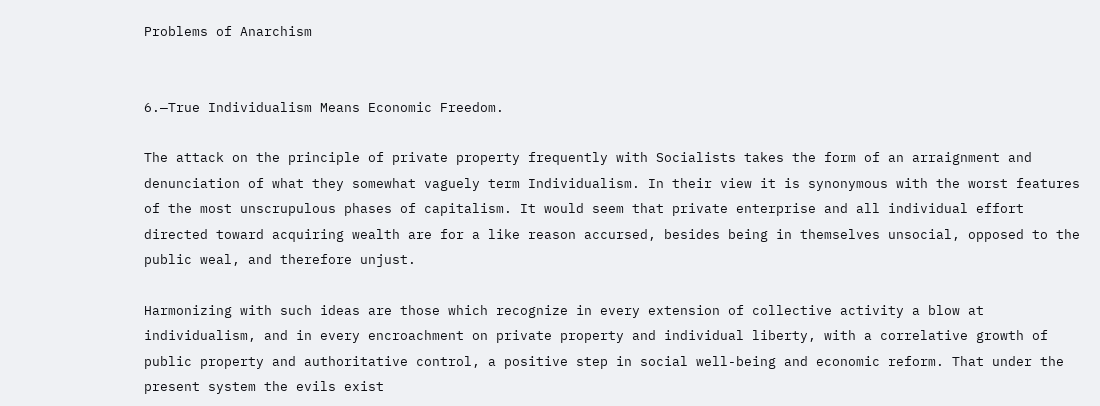Problems of Anarchism


6.—True Individualism Means Economic Freedom.

The attack on the principle of private property frequently with Socialists takes the form of an arraignment and denunciation of what they somewhat vaguely term Individualism. In their view it is synonymous with the worst features of the most unscrupulous phases of capitalism. It would seem that private enterprise and all individual effort directed toward acquiring wealth are for a like reason accursed, besides being in themselves unsocial, opposed to the public weal, and therefore unjust.

Harmonizing with such ideas are those which recognize in every extension of collective activity a blow at individualism, and in every encroachment on private property and individual liberty, with a correlative growth of public property and authoritative control, a positive step in social well-being and economic reform. That under the present system the evils exist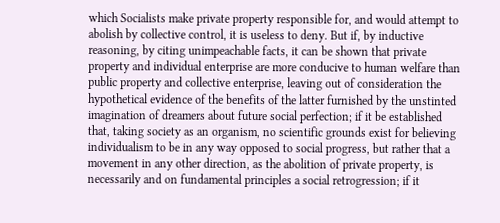which Socialists make private property responsible for, and would attempt to abolish by collective control, it is useless to deny. But if, by inductive reasoning, by citing unimpeachable facts, it can be shown that private property and individual enterprise are more conducive to human welfare than public property and collective enterprise, leaving out of consideration the hypothetical evidence of the benefits of the latter furnished by the unstinted imagination of dreamers about future social perfection; if it be established that, taking society as an organism, no scientific grounds exist for believing individualism to be in any way opposed to social progress, but rather that a movement in any other direction, as the abolition of private property, is necessarily and on fundamental principles a social retrogression; if it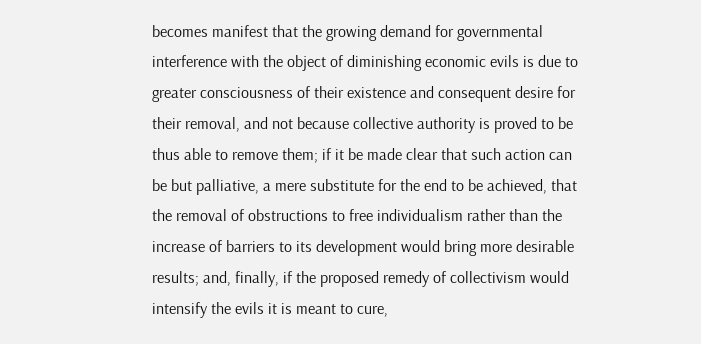becomes manifest that the growing demand for governmental interference with the object of diminishing economic evils is due to greater consciousness of their existence and consequent desire for their removal, and not because collective authority is proved to be thus able to remove them; if it be made clear that such action can be but palliative, a mere substitute for the end to be achieved, that the removal of obstructions to free individualism rather than the increase of barriers to its development would bring more desirable results; and, finally, if the proposed remedy of collectivism would intensify the evils it is meant to cure,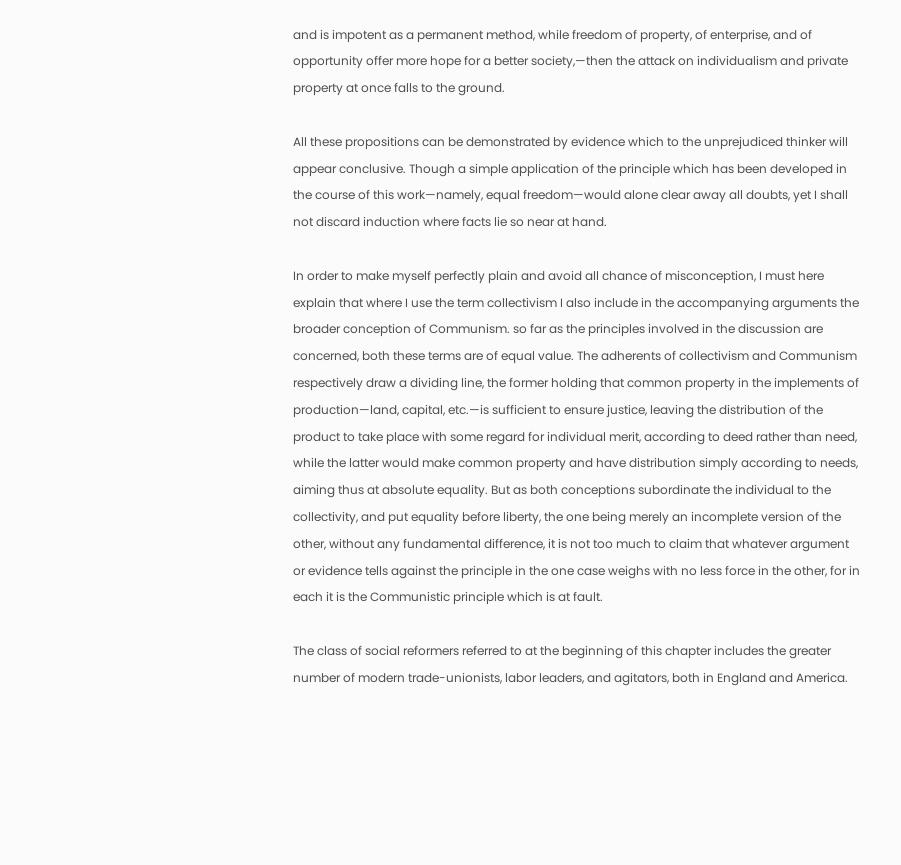and is impotent as a permanent method, while freedom of property, of enterprise, and of opportunity offer more hope for a better society,—then the attack on individualism and private property at once falls to the ground.

All these propositions can be demonstrated by evidence which to the unprejudiced thinker will appear conclusive. Though a simple application of the principle which has been developed in the course of this work—namely, equal freedom—would alone clear away all doubts, yet I shall not discard induction where facts lie so near at hand.

In order to make myself perfectly plain and avoid all chance of misconception, I must here explain that where I use the term collectivism I also include in the accompanying arguments the broader conception of Communism. so far as the principles involved in the discussion are concerned, both these terms are of equal value. The adherents of collectivism and Communism respectively draw a dividing line, the former holding that common property in the implements of production—land, capital, etc.—is sufficient to ensure justice, leaving the distribution of the product to take place with some regard for individual merit, according to deed rather than need, while the latter would make common property and have distribution simply according to needs, aiming thus at absolute equality. But as both conceptions subordinate the individual to the collectivity, and put equality before liberty, the one being merely an incomplete version of the other, without any fundamental difference, it is not too much to claim that whatever argument or evidence tells against the principle in the one case weighs with no less force in the other, for in each it is the Communistic principle which is at fault.

The class of social reformers referred to at the beginning of this chapter includes the greater number of modern trade-unionists, labor leaders, and agitators, both in England and America.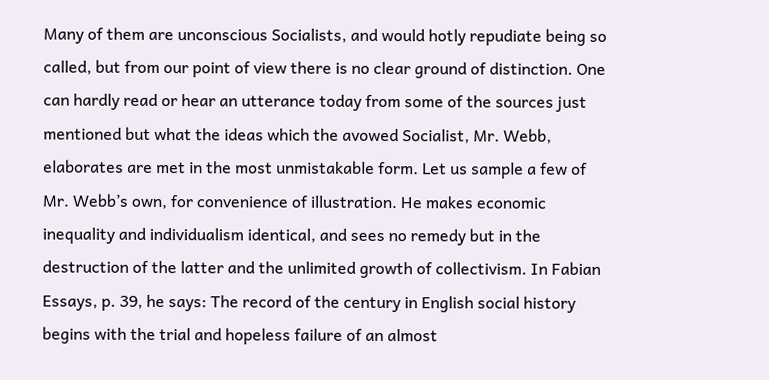Many of them are unconscious Socialists, and would hotly repudiate being so called, but from our point of view there is no clear ground of distinction. One can hardly read or hear an utterance today from some of the sources just mentioned but what the ideas which the avowed Socialist, Mr. Webb, elaborates are met in the most unmistakable form. Let us sample a few of Mr. Webb’s own, for convenience of illustration. He makes economic inequality and individualism identical, and sees no remedy but in the destruction of the latter and the unlimited growth of collectivism. In Fabian Essays, p. 39, he says: The record of the century in English social history begins with the trial and hopeless failure of an almost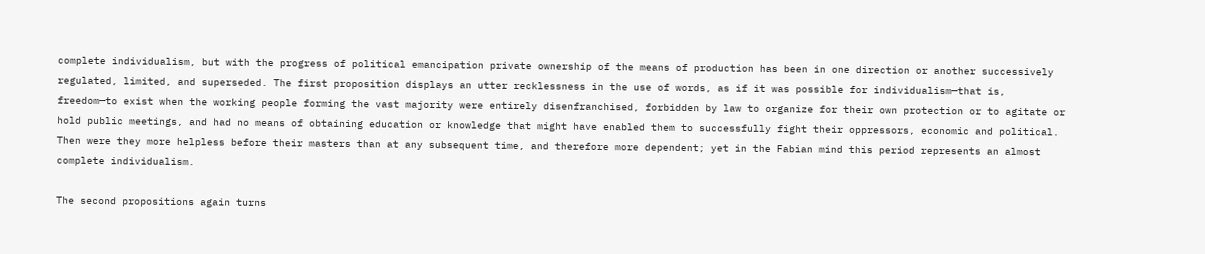complete individualism, but with the progress of political emancipation private ownership of the means of production has been in one direction or another successively regulated, limited, and superseded. The first proposition displays an utter recklessness in the use of words, as if it was possible for individualism—that is, freedom—to exist when the working people forming the vast majority were entirely disenfranchised, forbidden by law to organize for their own protection or to agitate or hold public meetings, and had no means of obtaining education or knowledge that might have enabled them to successfully fight their oppressors, economic and political. Then were they more helpless before their masters than at any subsequent time, and therefore more dependent; yet in the Fabian mind this period represents an almost complete individualism.

The second propositions again turns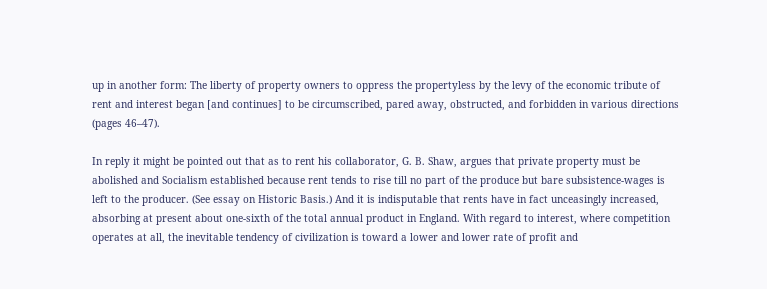up in another form: The liberty of property owners to oppress the propertyless by the levy of the economic tribute of rent and interest began [and continues] to be circumscribed, pared away, obstructed, and forbidden in various directions (pages 46–47).

In reply it might be pointed out that as to rent his collaborator, G. B. Shaw, argues that private property must be abolished and Socialism established because rent tends to rise till no part of the produce but bare subsistence-wages is left to the producer. (See essay on Historic Basis.) And it is indisputable that rents have in fact unceasingly increased, absorbing at present about one-sixth of the total annual product in England. With regard to interest, where competition operates at all, the inevitable tendency of civilization is toward a lower and lower rate of profit and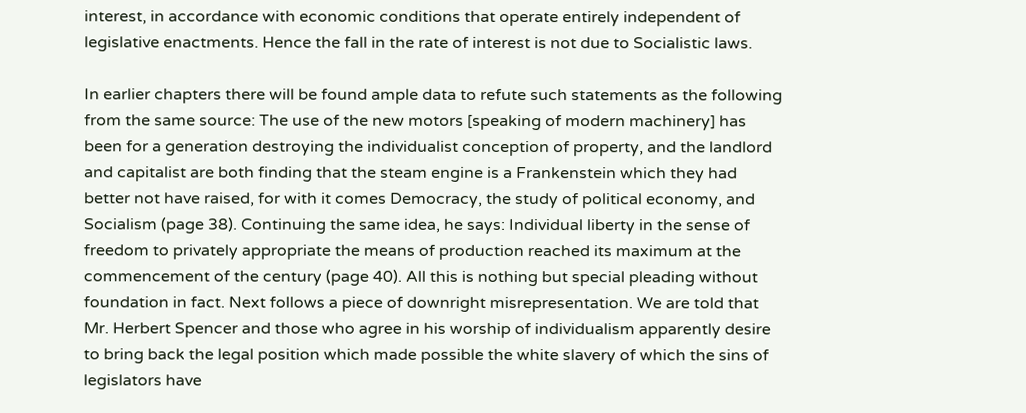interest, in accordance with economic conditions that operate entirely independent of legislative enactments. Hence the fall in the rate of interest is not due to Socialistic laws.

In earlier chapters there will be found ample data to refute such statements as the following from the same source: The use of the new motors [speaking of modern machinery] has been for a generation destroying the individualist conception of property, and the landlord and capitalist are both finding that the steam engine is a Frankenstein which they had better not have raised, for with it comes Democracy, the study of political economy, and Socialism (page 38). Continuing the same idea, he says: Individual liberty in the sense of freedom to privately appropriate the means of production reached its maximum at the commencement of the century (page 40). All this is nothing but special pleading without foundation in fact. Next follows a piece of downright misrepresentation. We are told that Mr. Herbert Spencer and those who agree in his worship of individualism apparently desire to bring back the legal position which made possible the white slavery of which the sins of legislators have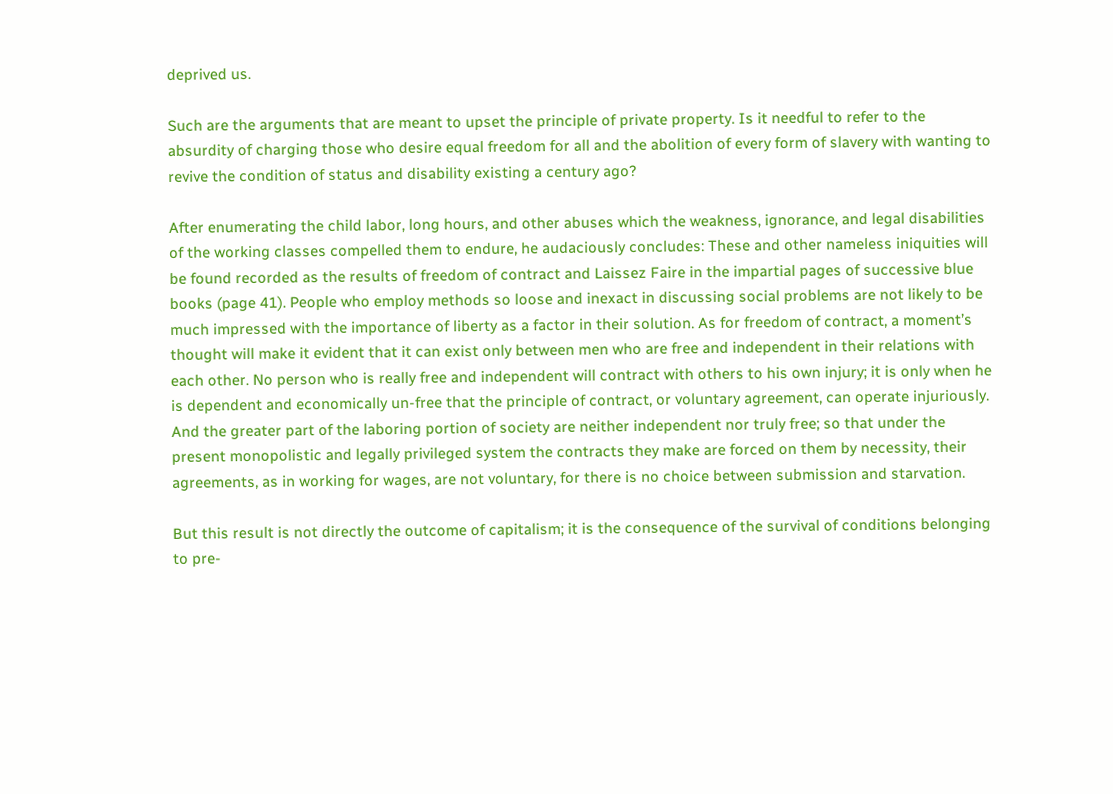deprived us.

Such are the arguments that are meant to upset the principle of private property. Is it needful to refer to the absurdity of charging those who desire equal freedom for all and the abolition of every form of slavery with wanting to revive the condition of status and disability existing a century ago?

After enumerating the child labor, long hours, and other abuses which the weakness, ignorance, and legal disabilities of the working classes compelled them to endure, he audaciously concludes: These and other nameless iniquities will be found recorded as the results of freedom of contract and Laissez Faire in the impartial pages of successive blue books (page 41). People who employ methods so loose and inexact in discussing social problems are not likely to be much impressed with the importance of liberty as a factor in their solution. As for freedom of contract, a moment’s thought will make it evident that it can exist only between men who are free and independent in their relations with each other. No person who is really free and independent will contract with others to his own injury; it is only when he is dependent and economically un-free that the principle of contract, or voluntary agreement, can operate injuriously. And the greater part of the laboring portion of society are neither independent nor truly free; so that under the present monopolistic and legally privileged system the contracts they make are forced on them by necessity, their agreements, as in working for wages, are not voluntary, for there is no choice between submission and starvation.

But this result is not directly the outcome of capitalism; it is the consequence of the survival of conditions belonging to pre-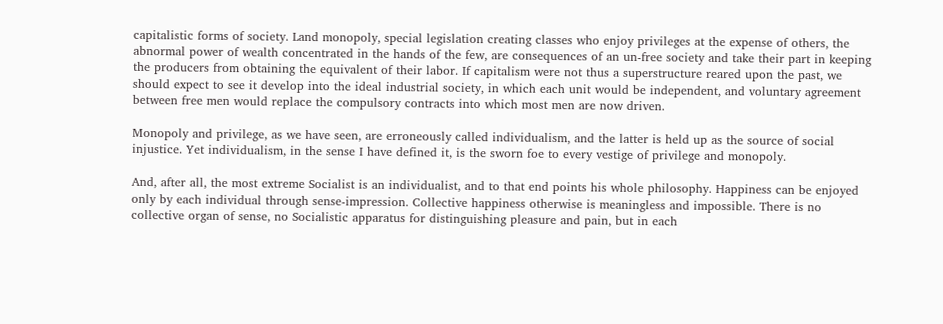capitalistic forms of society. Land monopoly, special legislation creating classes who enjoy privileges at the expense of others, the abnormal power of wealth concentrated in the hands of the few, are consequences of an un-free society and take their part in keeping the producers from obtaining the equivalent of their labor. If capitalism were not thus a superstructure reared upon the past, we should expect to see it develop into the ideal industrial society, in which each unit would be independent, and voluntary agreement between free men would replace the compulsory contracts into which most men are now driven.

Monopoly and privilege, as we have seen, are erroneously called individualism, and the latter is held up as the source of social injustice. Yet individualism, in the sense I have defined it, is the sworn foe to every vestige of privilege and monopoly.

And, after all, the most extreme Socialist is an individualist, and to that end points his whole philosophy. Happiness can be enjoyed only by each individual through sense-impression. Collective happiness otherwise is meaningless and impossible. There is no collective organ of sense, no Socialistic apparatus for distinguishing pleasure and pain, but in each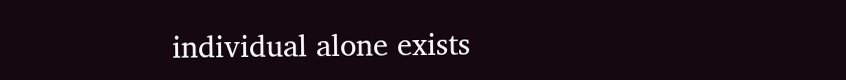individual alone exists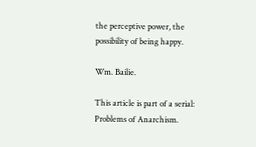the perceptive power, the possibility of being happy.

Wm. Bailie.

This article is part of a serial: Problems of Anarchism.